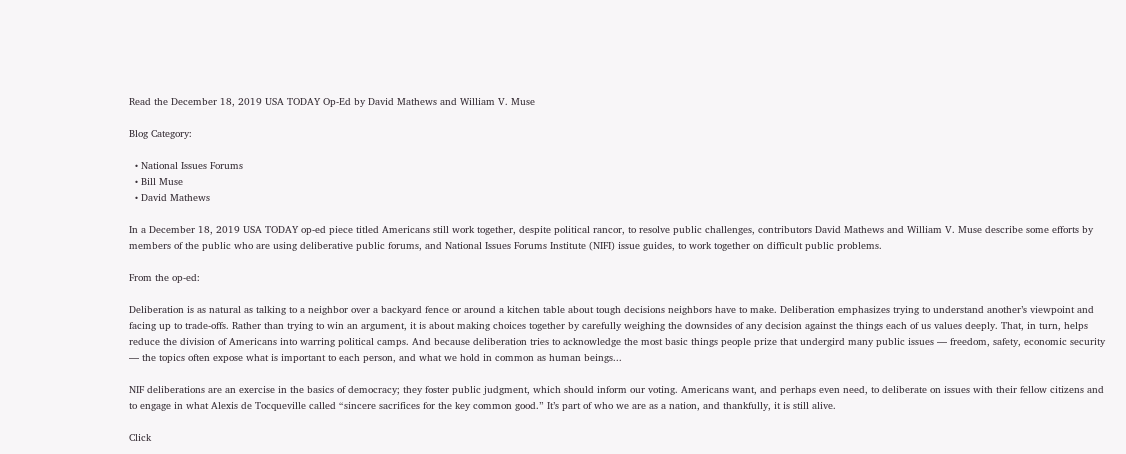Read the December 18, 2019 USA TODAY Op-Ed by David Mathews and William V. Muse

Blog Category:

  • National Issues Forums
  • Bill Muse
  • David Mathews

In a December 18, 2019 USA TODAY op-ed piece titled Americans still work together, despite political rancor, to resolve public challenges, contributors David Mathews and William V. Muse describe some efforts by members of the public who are using deliberative public forums, and National Issues Forums Institute (NIFI) issue guides, to work together on difficult public problems.

From the op-ed:

Deliberation is as natural as talking to a neighbor over a backyard fence or around a kitchen table about tough decisions neighbors have to make. Deliberation emphasizes trying to understand another’s viewpoint and facing up to trade-offs. Rather than trying to win an argument, it is about making choices together by carefully weighing the downsides of any decision against the things each of us values deeply. That, in turn, helps reduce the division of Americans into warring political camps. And because deliberation tries to acknowledge the most basic things people prize that undergird many public issues — freedom, safety, economic security — the topics often expose what is important to each person, and what we hold in common as human beings...

NIF deliberations are an exercise in the basics of democracy; they foster public judgment, which should inform our voting. Americans want, and perhaps even need, to deliberate on issues with their fellow citizens and to engage in what Alexis de Tocqueville called “sincere sacrifices for the key common good.” It’s part of who we are as a nation, and thankfully, it is still alive.

Click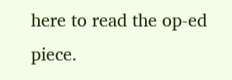here to read the op-ed piece.